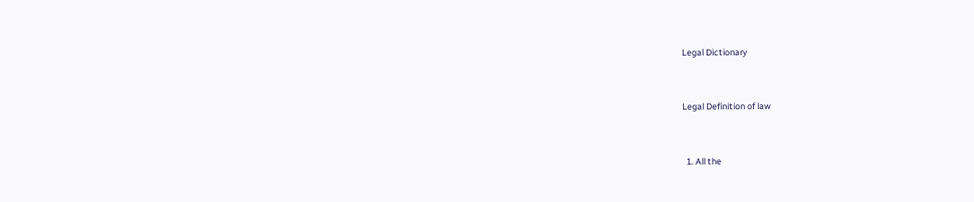Legal Dictionary


Legal Definition of law


  1. All the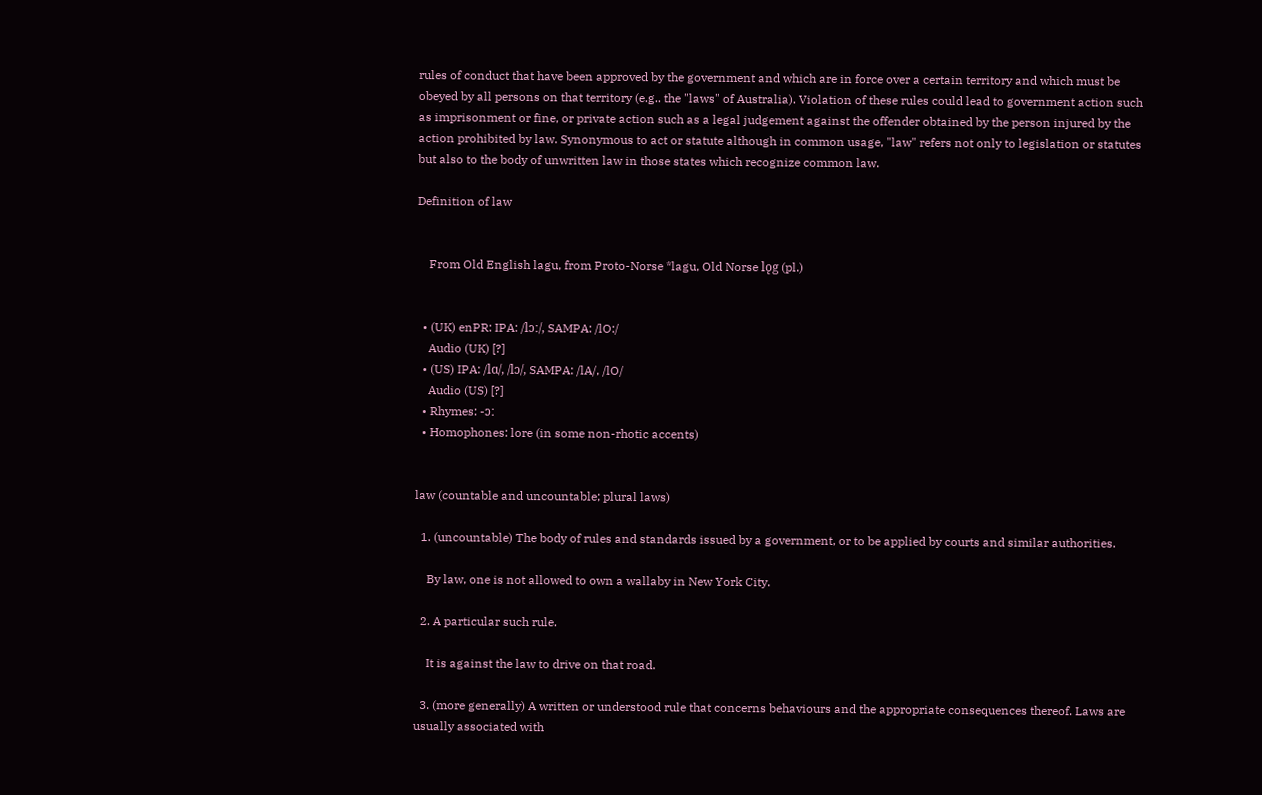rules of conduct that have been approved by the government and which are in force over a certain territory and which must be obeyed by all persons on that territory (e.g.. the "laws" of Australia). Violation of these rules could lead to government action such as imprisonment or fine, or private action such as a legal judgement against the offender obtained by the person injured by the action prohibited by law. Synonymous to act or statute although in common usage, "law" refers not only to legislation or statutes but also to the body of unwritten law in those states which recognize common law.

Definition of law


    From Old English lagu, from Proto-Norse *lagu, Old Norse lǫg (pl.)


  • (UK) enPR: IPA: /lɔː/, SAMPA: /lO:/
    Audio (UK) [?]
  • (US) IPA: /lɑ/, /lɔ/, SAMPA: /lA/, /lO/
    Audio (US) [?]
  • Rhymes: -ɔː
  • Homophones: lore (in some non-rhotic accents)


law (countable and uncountable; plural laws)

  1. (uncountable) The body of rules and standards issued by a government, or to be applied by courts and similar authorities.

    By law, one is not allowed to own a wallaby in New York City.

  2. A particular such rule.

    It is against the law to drive on that road.

  3. (more generally) A written or understood rule that concerns behaviours and the appropriate consequences thereof. Laws are usually associated with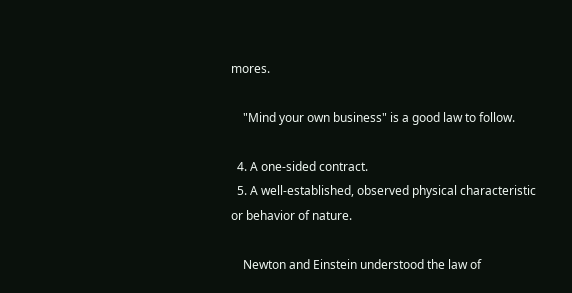mores.

    "Mind your own business" is a good law to follow.

  4. A one-sided contract.
  5. A well-established, observed physical characteristic or behavior of nature.

    Newton and Einstein understood the law of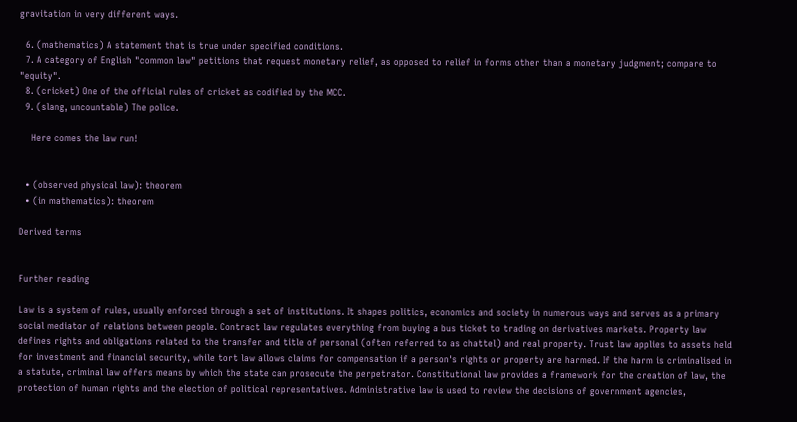gravitation in very different ways.

  6. (mathematics) A statement that is true under specified conditions.
  7. A category of English "common law" petitions that request monetary relief, as opposed to relief in forms other than a monetary judgment; compare to "equity".
  8. (cricket) One of the official rules of cricket as codified by the MCC.
  9. (slang, uncountable) The police.

    Here comes the law run!


  • (observed physical law): theorem
  • (in mathematics): theorem

Derived terms


Further reading

Law is a system of rules, usually enforced through a set of institutions. It shapes politics, economics and society in numerous ways and serves as a primary social mediator of relations between people. Contract law regulates everything from buying a bus ticket to trading on derivatives markets. Property law defines rights and obligations related to the transfer and title of personal (often referred to as chattel) and real property. Trust law applies to assets held for investment and financial security, while tort law allows claims for compensation if a person's rights or property are harmed. If the harm is criminalised in a statute, criminal law offers means by which the state can prosecute the perpetrator. Constitutional law provides a framework for the creation of law, the protection of human rights and the election of political representatives. Administrative law is used to review the decisions of government agencies,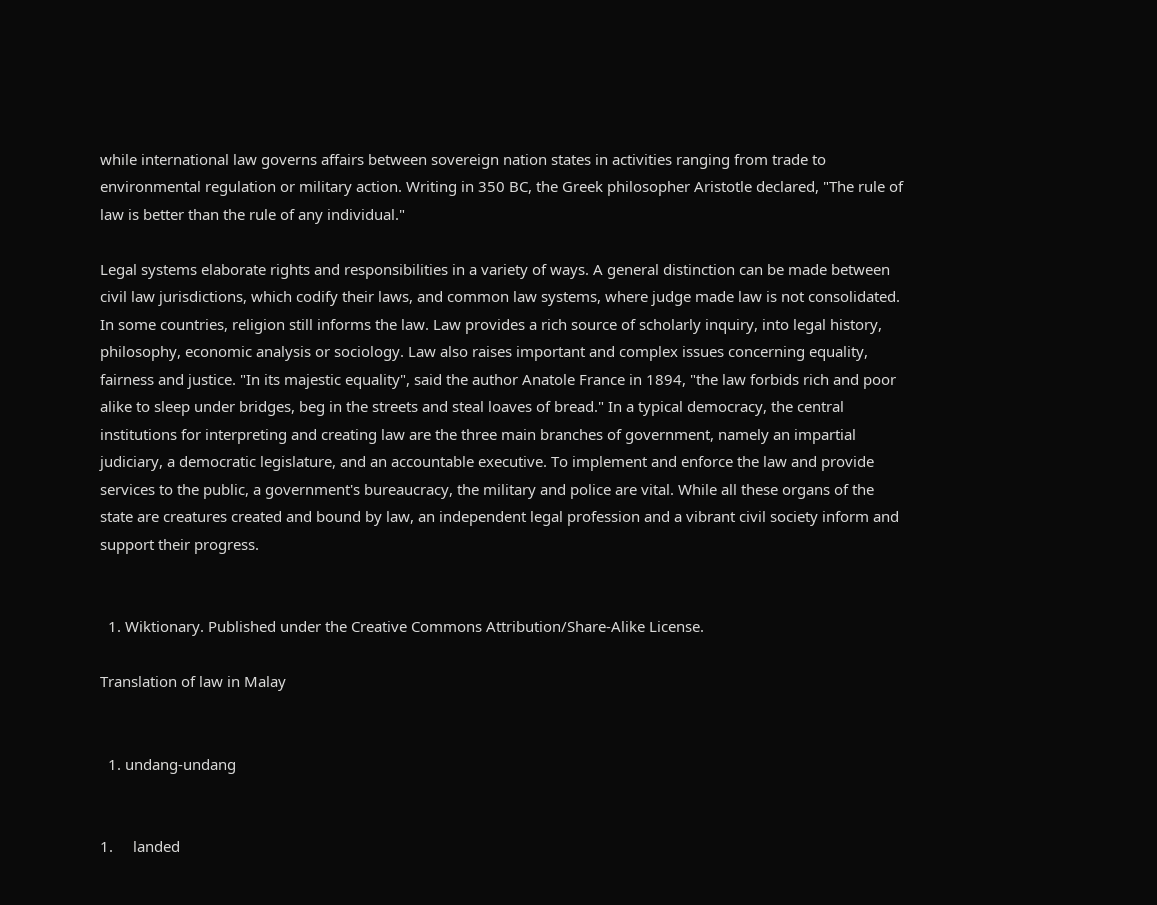while international law governs affairs between sovereign nation states in activities ranging from trade to environmental regulation or military action. Writing in 350 BC, the Greek philosopher Aristotle declared, "The rule of law is better than the rule of any individual."

Legal systems elaborate rights and responsibilities in a variety of ways. A general distinction can be made between civil law jurisdictions, which codify their laws, and common law systems, where judge made law is not consolidated. In some countries, religion still informs the law. Law provides a rich source of scholarly inquiry, into legal history, philosophy, economic analysis or sociology. Law also raises important and complex issues concerning equality, fairness and justice. "In its majestic equality", said the author Anatole France in 1894, "the law forbids rich and poor alike to sleep under bridges, beg in the streets and steal loaves of bread." In a typical democracy, the central institutions for interpreting and creating law are the three main branches of government, namely an impartial judiciary, a democratic legislature, and an accountable executive. To implement and enforce the law and provide services to the public, a government's bureaucracy, the military and police are vital. While all these organs of the state are creatures created and bound by law, an independent legal profession and a vibrant civil society inform and support their progress.


  1. Wiktionary. Published under the Creative Commons Attribution/Share-Alike License.

Translation of law in Malay


  1. undang-undang


1.     landed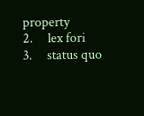property
2.     lex fori
3.     status quo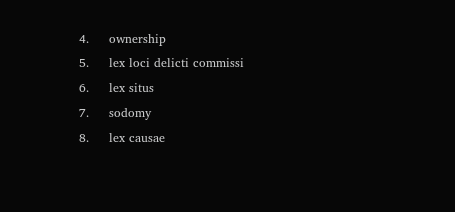4.     ownership
5.     lex loci delicti commissi
6.     lex situs
7.     sodomy
8.     lex causae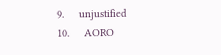9.     unjustified
10.     AORO